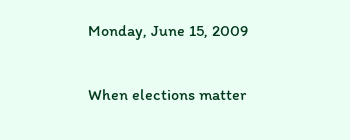Monday, June 15, 2009

When elections matter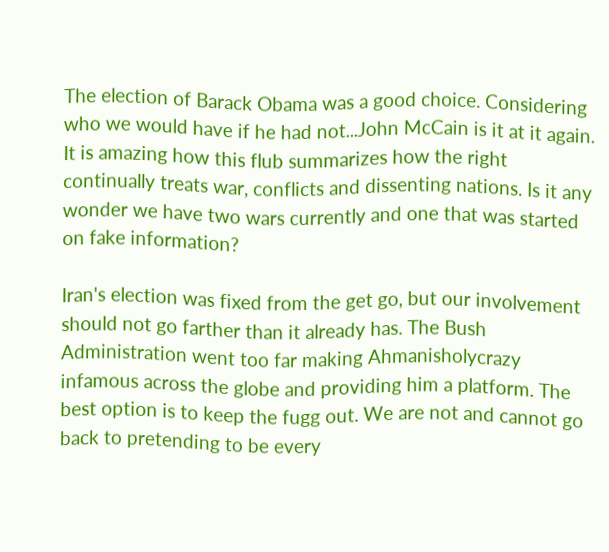The election of Barack Obama was a good choice. Considering who we would have if he had not...John McCain is it at it again. It is amazing how this flub summarizes how the right continually treats war, conflicts and dissenting nations. Is it any wonder we have two wars currently and one that was started on fake information?

Iran's election was fixed from the get go, but our involvement should not go farther than it already has. The Bush Administration went too far making Ahmanisholycrazy infamous across the globe and providing him a platform. The best option is to keep the fugg out. We are not and cannot go back to pretending to be every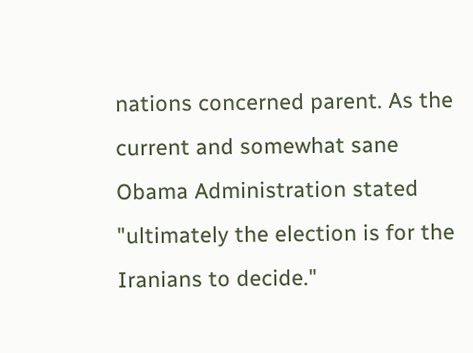nations concerned parent. As the current and somewhat sane Obama Administration stated "ultimately the election is for the Iranians to decide."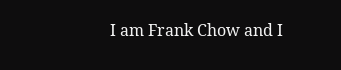I am Frank Chow and I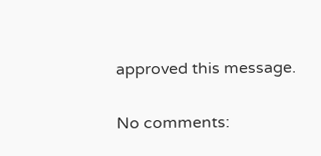approved this message.

No comments: